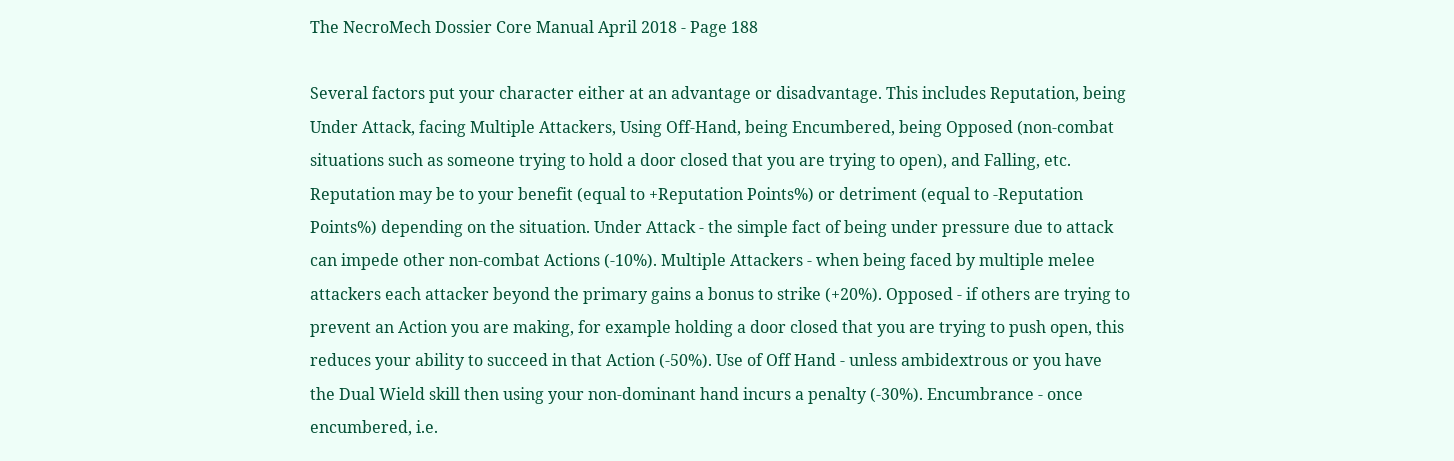The NecroMech Dossier Core Manual April 2018 - Page 188

Several factors put your character either at an advantage or disadvantage. This includes Reputation, being Under Attack, facing Multiple Attackers, Using Off-Hand, being Encumbered, being Opposed (non-combat situations such as someone trying to hold a door closed that you are trying to open), and Falling, etc. Reputation may be to your benefit (equal to +Reputation Points%) or detriment (equal to -Reputation Points%) depending on the situation. Under Attack - the simple fact of being under pressure due to attack can impede other non-combat Actions (-10%). Multiple Attackers - when being faced by multiple melee attackers each attacker beyond the primary gains a bonus to strike (+20%). Opposed - if others are trying to prevent an Action you are making, for example holding a door closed that you are trying to push open, this reduces your ability to succeed in that Action (-50%). Use of Off Hand - unless ambidextrous or you have the Dual Wield skill then using your non-dominant hand incurs a penalty (-30%). Encumbrance - once encumbered, i.e.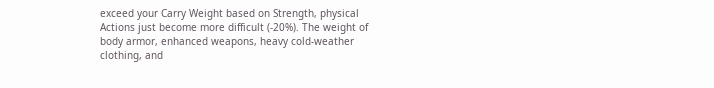exceed your Carry Weight based on Strength, physical Actions just become more difficult (-20%). The weight of body armor, enhanced weapons, heavy cold-weather clothing, and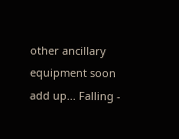other ancillary equipment soon add up... Falling -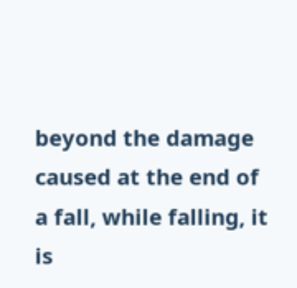beyond the damage caused at the end of a fall, while falling, it is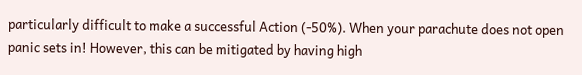particularly difficult to make a successful Action (-50%). When your parachute does not open panic sets in! However, this can be mitigated by having high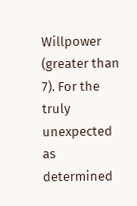Willpower (greater than 7). For the truly unexpected as determined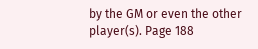by the GM or even the other player(s). Page 188